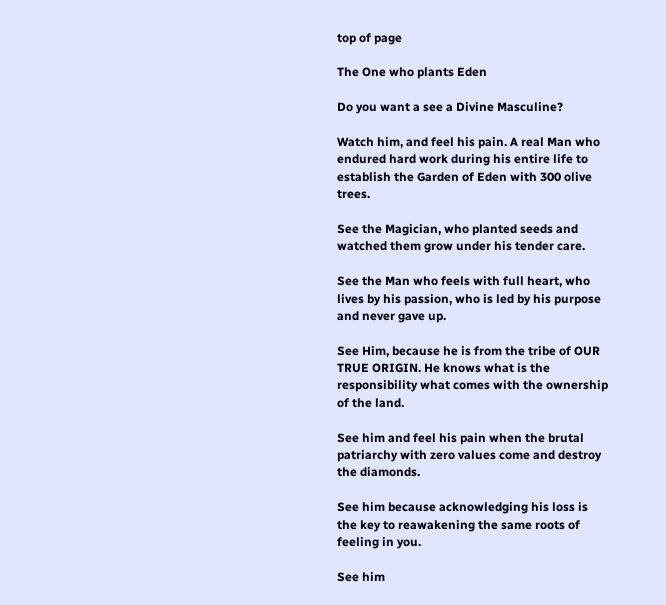top of page

The One who plants Eden

Do you want a see a Divine Masculine?

Watch him, and feel his pain. A real Man who endured hard work during his entire life to establish the Garden of Eden with 300 olive trees.

See the Magician, who planted seeds and watched them grow under his tender care.

See the Man who feels with full heart, who lives by his passion, who is led by his purpose and never gave up.

See Him, because he is from the tribe of OUR TRUE ORIGIN. He knows what is the responsibility what comes with the ownership of the land.

See him and feel his pain when the brutal patriarchy with zero values come and destroy the diamonds.

See him because acknowledging his loss is the key to reawakening the same roots of feeling in you.

See him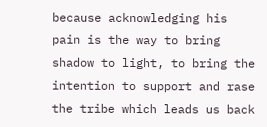because acknowledging his pain is the way to bring shadow to light, to bring the intention to support and rase the tribe which leads us back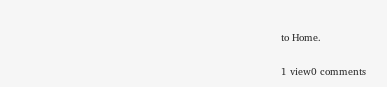to Home.

1 view0 comments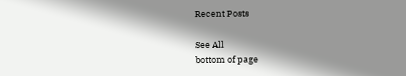Recent Posts

See All
bottom of page